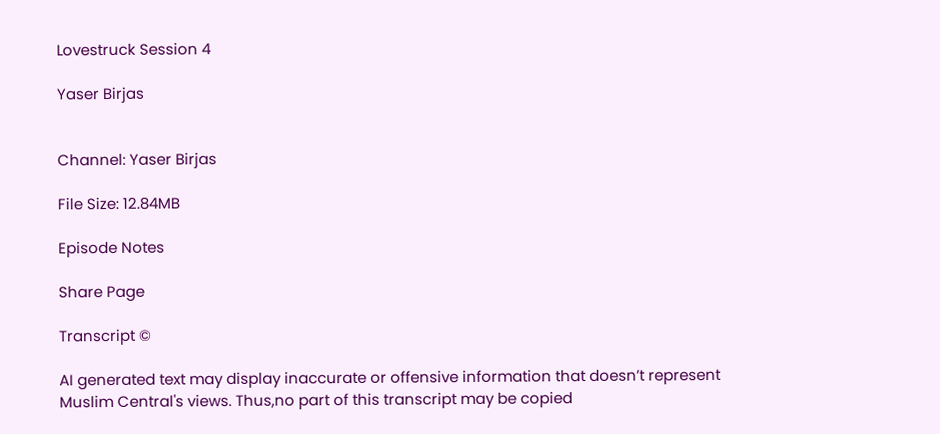Lovestruck Session 4

Yaser Birjas


Channel: Yaser Birjas

File Size: 12.84MB

Episode Notes

Share Page

Transcript ©

AI generated text may display inaccurate or offensive information that doesn’t represent Muslim Central's views. Thus,no part of this transcript may be copied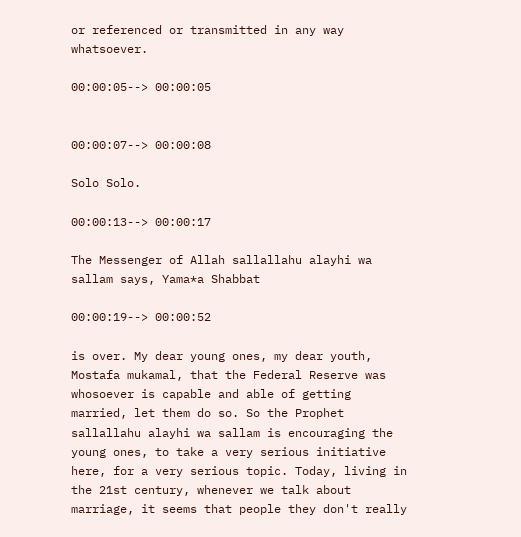or referenced or transmitted in any way whatsoever.

00:00:05--> 00:00:05


00:00:07--> 00:00:08

Solo Solo.

00:00:13--> 00:00:17

The Messenger of Allah sallallahu alayhi wa sallam says, Yama*a Shabbat

00:00:19--> 00:00:52

is over. My dear young ones, my dear youth, Mostafa mukamal, that the Federal Reserve was whosoever is capable and able of getting married, let them do so. So the Prophet sallallahu alayhi wa sallam is encouraging the young ones, to take a very serious initiative here, for a very serious topic. Today, living in the 21st century, whenever we talk about marriage, it seems that people they don't really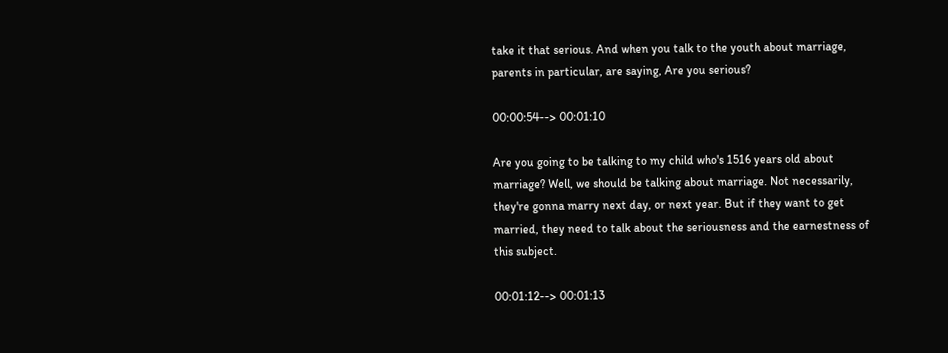take it that serious. And when you talk to the youth about marriage, parents in particular, are saying, Are you serious?

00:00:54--> 00:01:10

Are you going to be talking to my child who's 1516 years old about marriage? Well, we should be talking about marriage. Not necessarily, they're gonna marry next day, or next year. But if they want to get married, they need to talk about the seriousness and the earnestness of this subject.

00:01:12--> 00:01:13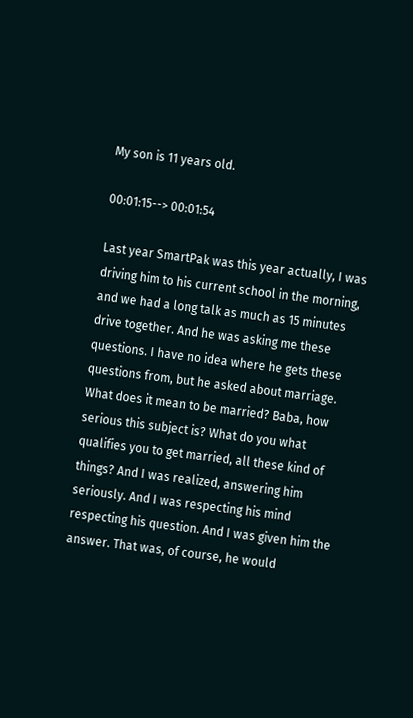My son is 11 years old.

00:01:15--> 00:01:54

Last year SmartPak was this year actually, I was driving him to his current school in the morning, and we had a long talk as much as 15 minutes drive together. And he was asking me these questions. I have no idea where he gets these questions from, but he asked about marriage. What does it mean to be married? Baba, how serious this subject is? What do you what qualifies you to get married, all these kind of things? And I was realized, answering him seriously. And I was respecting his mind respecting his question. And I was given him the answer. That was, of course, he would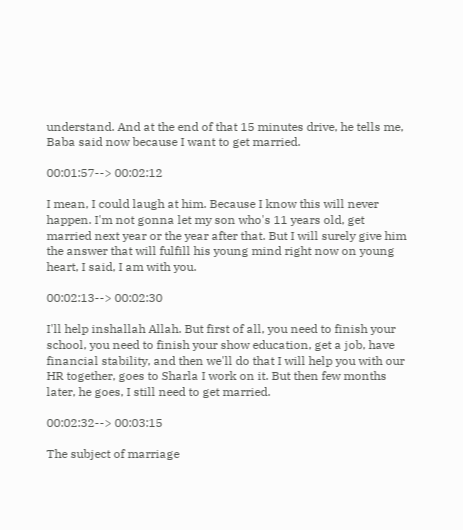understand. And at the end of that 15 minutes drive, he tells me, Baba said now because I want to get married.

00:01:57--> 00:02:12

I mean, I could laugh at him. Because I know this will never happen. I'm not gonna let my son who's 11 years old, get married next year or the year after that. But I will surely give him the answer that will fulfill his young mind right now on young heart, I said, I am with you.

00:02:13--> 00:02:30

I'll help inshallah Allah. But first of all, you need to finish your school, you need to finish your show education, get a job, have financial stability, and then we'll do that I will help you with our HR together, goes to Sharla I work on it. But then few months later, he goes, I still need to get married.

00:02:32--> 00:03:15

The subject of marriage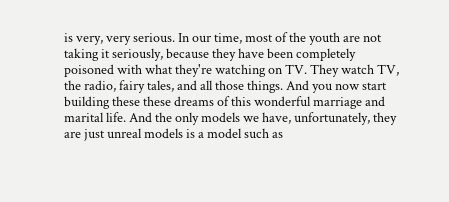is very, very serious. In our time, most of the youth are not taking it seriously, because they have been completely poisoned with what they're watching on TV. They watch TV, the radio, fairy tales, and all those things. And you now start building these these dreams of this wonderful marriage and marital life. And the only models we have, unfortunately, they are just unreal models is a model such as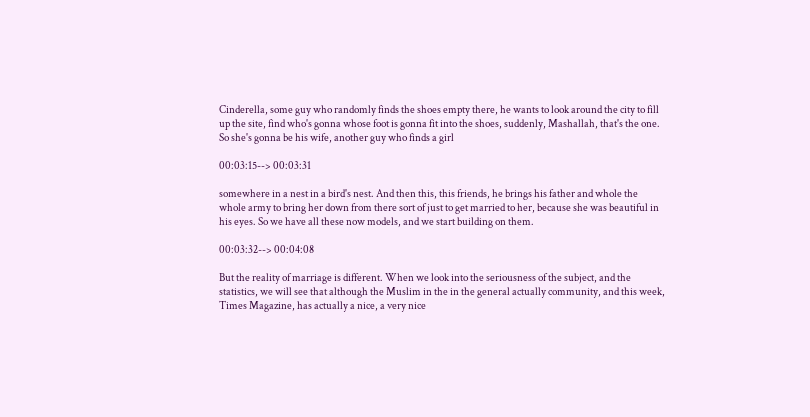Cinderella, some guy who randomly finds the shoes empty there, he wants to look around the city to fill up the site, find who's gonna whose foot is gonna fit into the shoes, suddenly, Mashallah, that's the one. So she's gonna be his wife, another guy who finds a girl

00:03:15--> 00:03:31

somewhere in a nest in a bird's nest. And then this, this friends, he brings his father and whole the whole army to bring her down from there sort of just to get married to her, because she was beautiful in his eyes. So we have all these now models, and we start building on them.

00:03:32--> 00:04:08

But the reality of marriage is different. When we look into the seriousness of the subject, and the statistics, we will see that although the Muslim in the in the general actually community, and this week, Times Magazine, has actually a nice, a very nice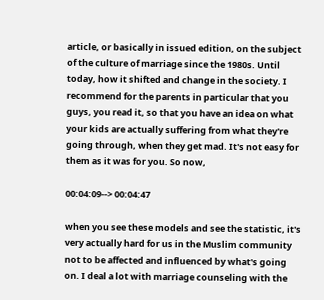article, or basically in issued edition, on the subject of the culture of marriage since the 1980s. Until today, how it shifted and change in the society. I recommend for the parents in particular that you guys, you read it, so that you have an idea on what your kids are actually suffering from what they're going through, when they get mad. It's not easy for them as it was for you. So now,

00:04:09--> 00:04:47

when you see these models and see the statistic, it's very actually hard for us in the Muslim community not to be affected and influenced by what's going on. I deal a lot with marriage counseling with the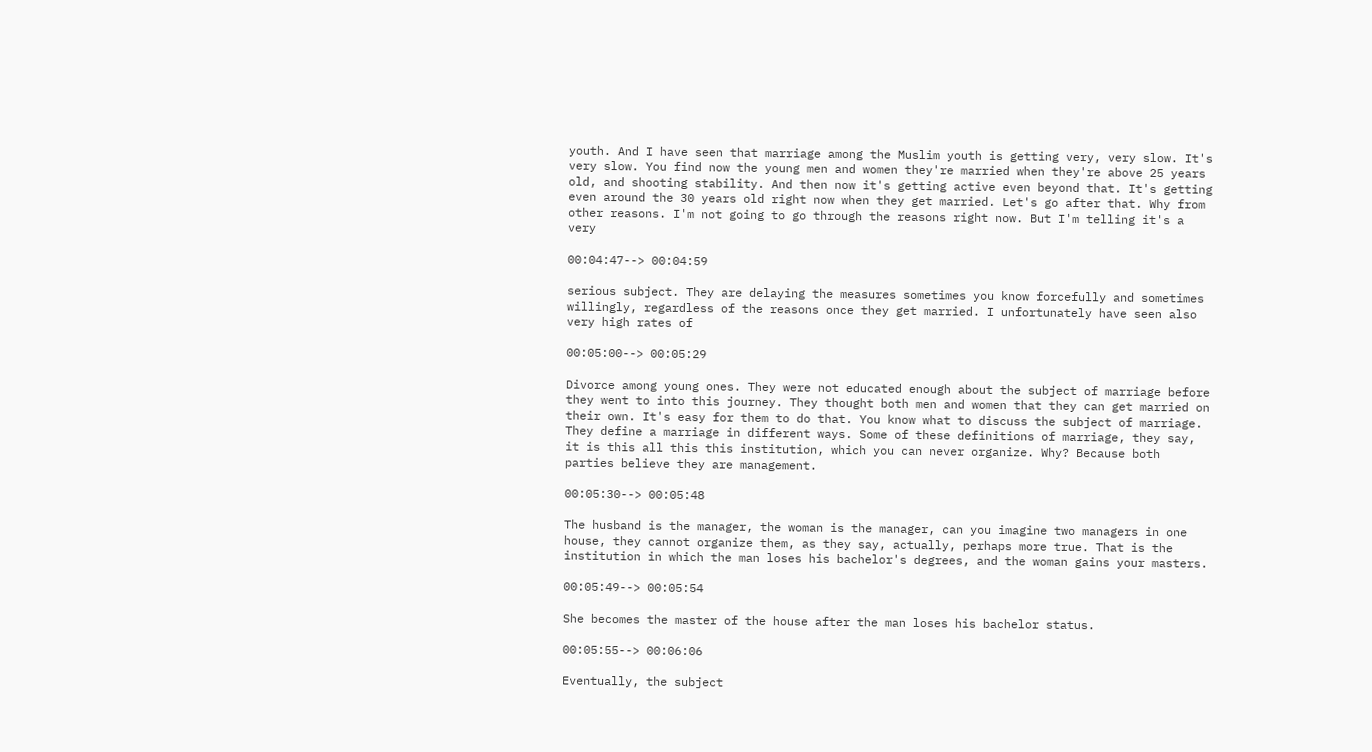youth. And I have seen that marriage among the Muslim youth is getting very, very slow. It's very slow. You find now the young men and women they're married when they're above 25 years old, and shooting stability. And then now it's getting active even beyond that. It's getting even around the 30 years old right now when they get married. Let's go after that. Why from other reasons. I'm not going to go through the reasons right now. But I'm telling it's a very

00:04:47--> 00:04:59

serious subject. They are delaying the measures sometimes you know forcefully and sometimes willingly, regardless of the reasons once they get married. I unfortunately have seen also very high rates of

00:05:00--> 00:05:29

Divorce among young ones. They were not educated enough about the subject of marriage before they went to into this journey. They thought both men and women that they can get married on their own. It's easy for them to do that. You know what to discuss the subject of marriage. They define a marriage in different ways. Some of these definitions of marriage, they say, it is this all this this institution, which you can never organize. Why? Because both parties believe they are management.

00:05:30--> 00:05:48

The husband is the manager, the woman is the manager, can you imagine two managers in one house, they cannot organize them, as they say, actually, perhaps more true. That is the institution in which the man loses his bachelor's degrees, and the woman gains your masters.

00:05:49--> 00:05:54

She becomes the master of the house after the man loses his bachelor status.

00:05:55--> 00:06:06

Eventually, the subject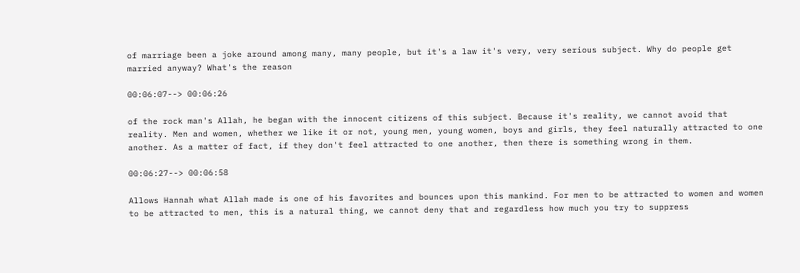of marriage been a joke around among many, many people, but it's a law it's very, very serious subject. Why do people get married anyway? What's the reason

00:06:07--> 00:06:26

of the rock man's Allah, he began with the innocent citizens of this subject. Because it's reality, we cannot avoid that reality. Men and women, whether we like it or not, young men, young women, boys and girls, they feel naturally attracted to one another. As a matter of fact, if they don't feel attracted to one another, then there is something wrong in them.

00:06:27--> 00:06:58

Allows Hannah what Allah made is one of his favorites and bounces upon this mankind. For men to be attracted to women and women to be attracted to men, this is a natural thing, we cannot deny that and regardless how much you try to suppress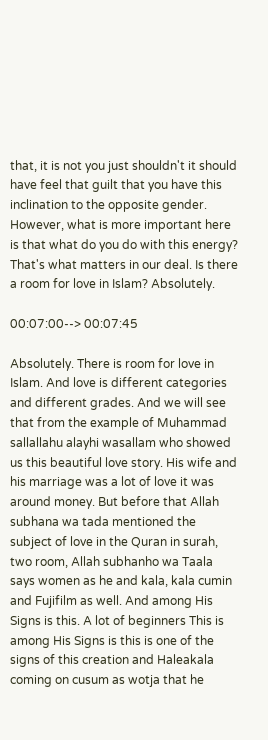that, it is not you just shouldn't it should have feel that guilt that you have this inclination to the opposite gender. However, what is more important here is that what do you do with this energy? That's what matters in our deal. Is there a room for love in Islam? Absolutely.

00:07:00--> 00:07:45

Absolutely. There is room for love in Islam. And love is different categories and different grades. And we will see that from the example of Muhammad sallallahu alayhi wasallam who showed us this beautiful love story. His wife and his marriage was a lot of love it was around money. But before that Allah subhana wa tada mentioned the subject of love in the Quran in surah, two room, Allah subhanho wa Taala says women as he and kala, kala cumin and Fujifilm as well. And among His Signs is this. A lot of beginners This is among His Signs is this is one of the signs of this creation and Haleakala coming on cusum as wotja that he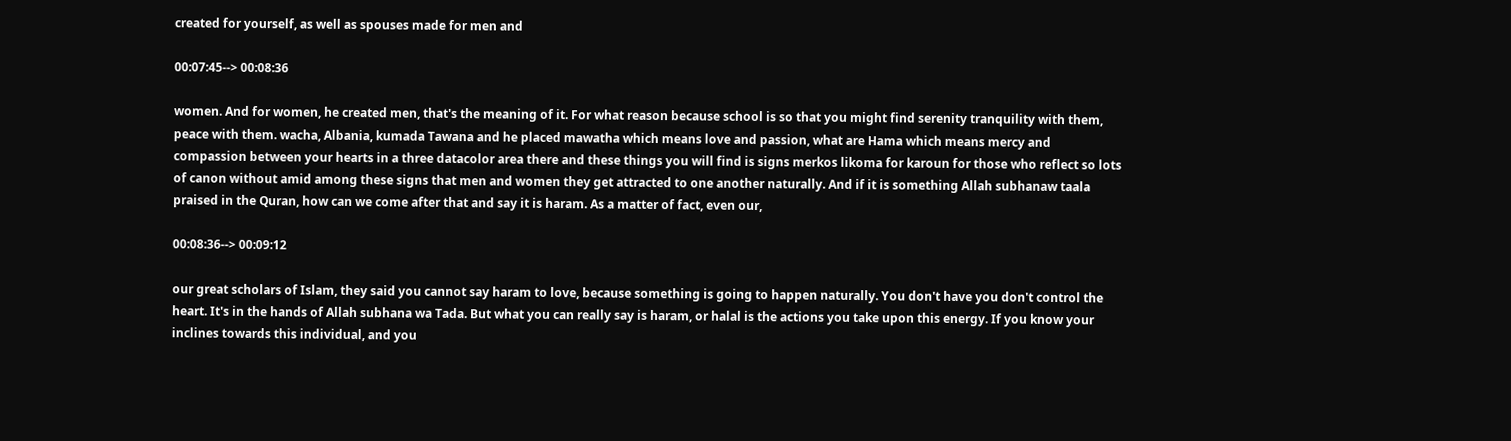created for yourself, as well as spouses made for men and

00:07:45--> 00:08:36

women. And for women, he created men, that's the meaning of it. For what reason because school is so that you might find serenity tranquility with them, peace with them. wacha, Albania, kumada Tawana and he placed mawatha which means love and passion, what are Hama which means mercy and compassion between your hearts in a three datacolor area there and these things you will find is signs merkos likoma for karoun for those who reflect so lots of canon without amid among these signs that men and women they get attracted to one another naturally. And if it is something Allah subhanaw taala praised in the Quran, how can we come after that and say it is haram. As a matter of fact, even our,

00:08:36--> 00:09:12

our great scholars of Islam, they said you cannot say haram to love, because something is going to happen naturally. You don't have you don't control the heart. It's in the hands of Allah subhana wa Tada. But what you can really say is haram, or halal is the actions you take upon this energy. If you know your inclines towards this individual, and you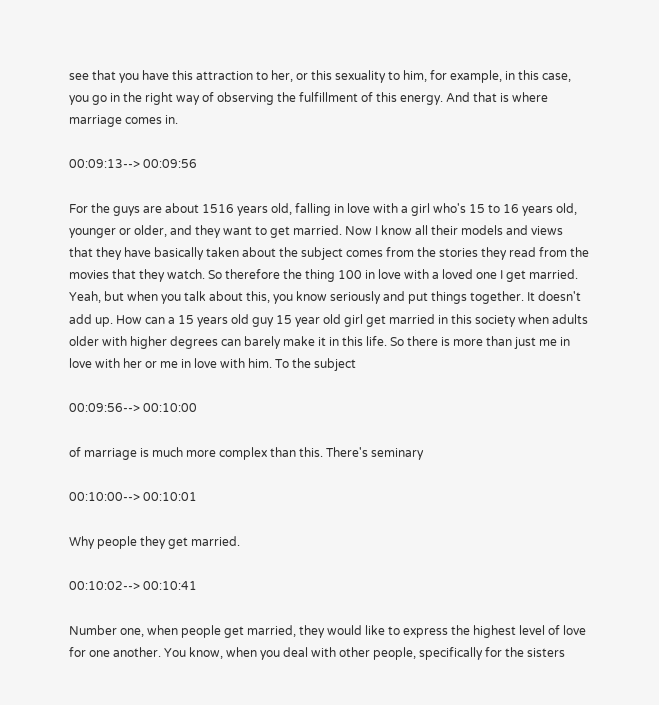see that you have this attraction to her, or this sexuality to him, for example, in this case, you go in the right way of observing the fulfillment of this energy. And that is where marriage comes in.

00:09:13--> 00:09:56

For the guys are about 1516 years old, falling in love with a girl who's 15 to 16 years old, younger or older, and they want to get married. Now I know all their models and views that they have basically taken about the subject comes from the stories they read from the movies that they watch. So therefore the thing 100 in love with a loved one I get married. Yeah, but when you talk about this, you know seriously and put things together. It doesn't add up. How can a 15 years old guy 15 year old girl get married in this society when adults older with higher degrees can barely make it in this life. So there is more than just me in love with her or me in love with him. To the subject

00:09:56--> 00:10:00

of marriage is much more complex than this. There's seminary

00:10:00--> 00:10:01

Why people they get married.

00:10:02--> 00:10:41

Number one, when people get married, they would like to express the highest level of love for one another. You know, when you deal with other people, specifically for the sisters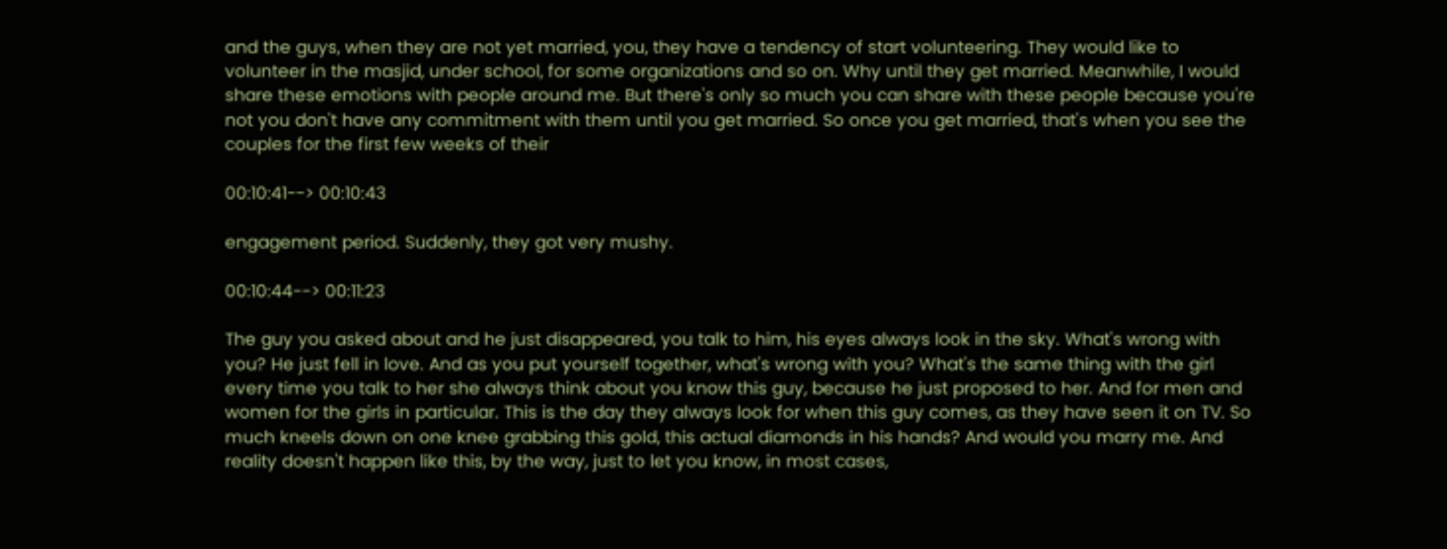and the guys, when they are not yet married, you, they have a tendency of start volunteering. They would like to volunteer in the masjid, under school, for some organizations and so on. Why until they get married. Meanwhile, I would share these emotions with people around me. But there's only so much you can share with these people because you're not you don't have any commitment with them until you get married. So once you get married, that's when you see the couples for the first few weeks of their

00:10:41--> 00:10:43

engagement period. Suddenly, they got very mushy.

00:10:44--> 00:11:23

The guy you asked about and he just disappeared, you talk to him, his eyes always look in the sky. What's wrong with you? He just fell in love. And as you put yourself together, what's wrong with you? What's the same thing with the girl every time you talk to her she always think about you know this guy, because he just proposed to her. And for men and women for the girls in particular. This is the day they always look for when this guy comes, as they have seen it on TV. So much kneels down on one knee grabbing this gold, this actual diamonds in his hands? And would you marry me. And reality doesn't happen like this, by the way, just to let you know, in most cases,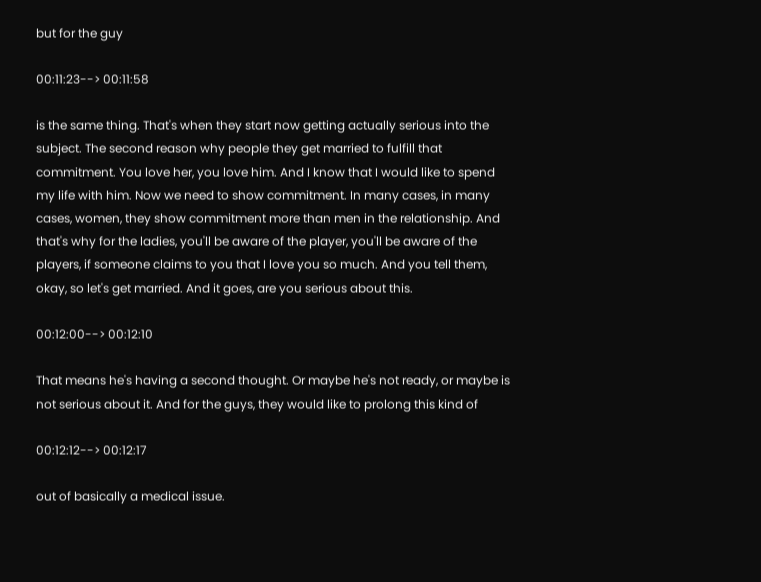but for the guy

00:11:23--> 00:11:58

is the same thing. That's when they start now getting actually serious into the subject. The second reason why people they get married to fulfill that commitment. You love her, you love him. And I know that I would like to spend my life with him. Now we need to show commitment. In many cases, in many cases, women, they show commitment more than men in the relationship. And that's why for the ladies, you'll be aware of the player, you'll be aware of the players, if someone claims to you that I love you so much. And you tell them, okay, so let's get married. And it goes, are you serious about this.

00:12:00--> 00:12:10

That means he's having a second thought. Or maybe he's not ready, or maybe is not serious about it. And for the guys, they would like to prolong this kind of

00:12:12--> 00:12:17

out of basically a medical issue.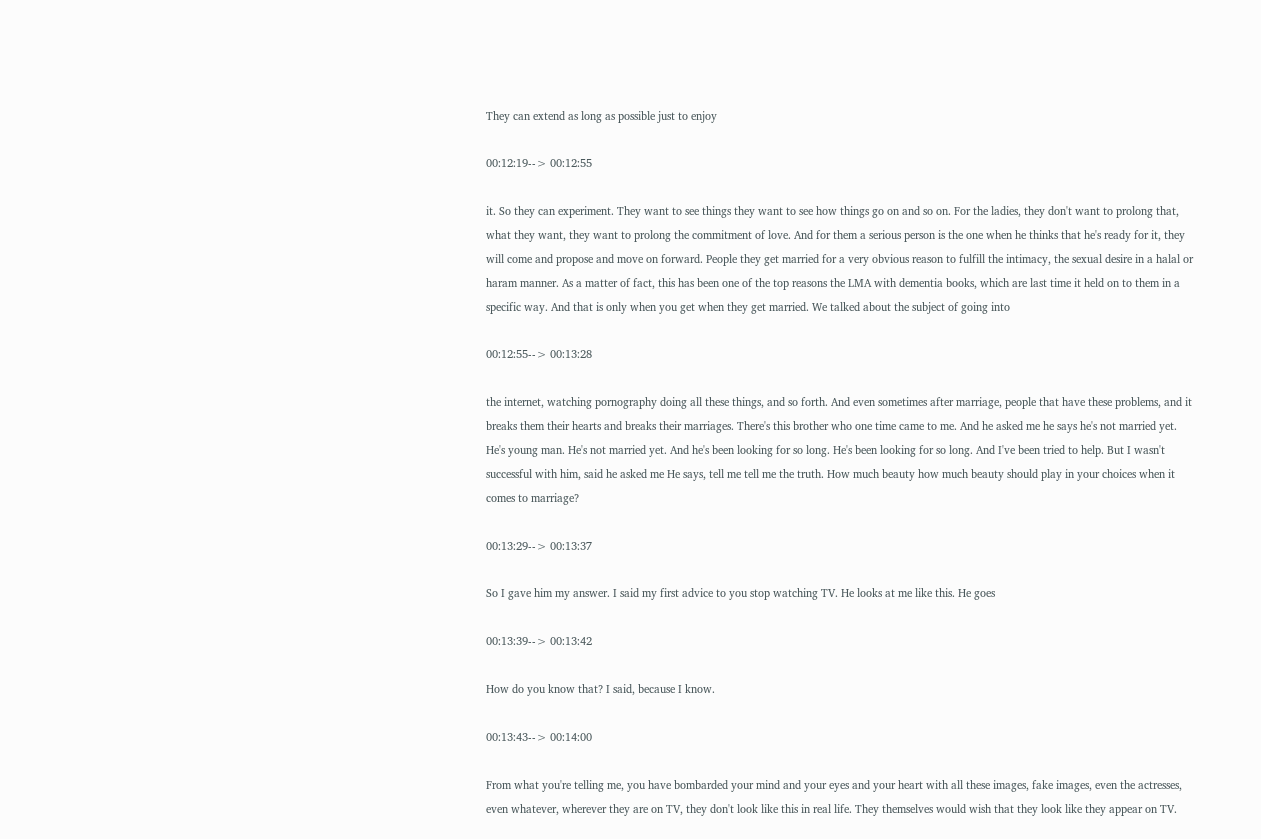They can extend as long as possible just to enjoy

00:12:19--> 00:12:55

it. So they can experiment. They want to see things they want to see how things go on and so on. For the ladies, they don't want to prolong that, what they want, they want to prolong the commitment of love. And for them a serious person is the one when he thinks that he's ready for it, they will come and propose and move on forward. People they get married for a very obvious reason to fulfill the intimacy, the sexual desire in a halal or haram manner. As a matter of fact, this has been one of the top reasons the LMA with dementia books, which are last time it held on to them in a specific way. And that is only when you get when they get married. We talked about the subject of going into

00:12:55--> 00:13:28

the internet, watching pornography doing all these things, and so forth. And even sometimes after marriage, people that have these problems, and it breaks them their hearts and breaks their marriages. There's this brother who one time came to me. And he asked me he says he's not married yet. He's young man. He's not married yet. And he's been looking for so long. He's been looking for so long. And I've been tried to help. But I wasn't successful with him, said he asked me He says, tell me tell me the truth. How much beauty how much beauty should play in your choices when it comes to marriage?

00:13:29--> 00:13:37

So I gave him my answer. I said my first advice to you stop watching TV. He looks at me like this. He goes

00:13:39--> 00:13:42

How do you know that? I said, because I know.

00:13:43--> 00:14:00

From what you're telling me, you have bombarded your mind and your eyes and your heart with all these images, fake images, even the actresses, even whatever, wherever they are on TV, they don't look like this in real life. They themselves would wish that they look like they appear on TV.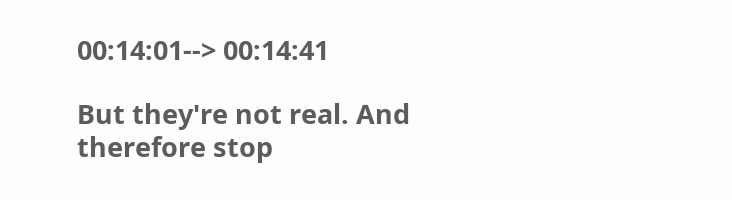00:14:01--> 00:14:41

But they're not real. And therefore stop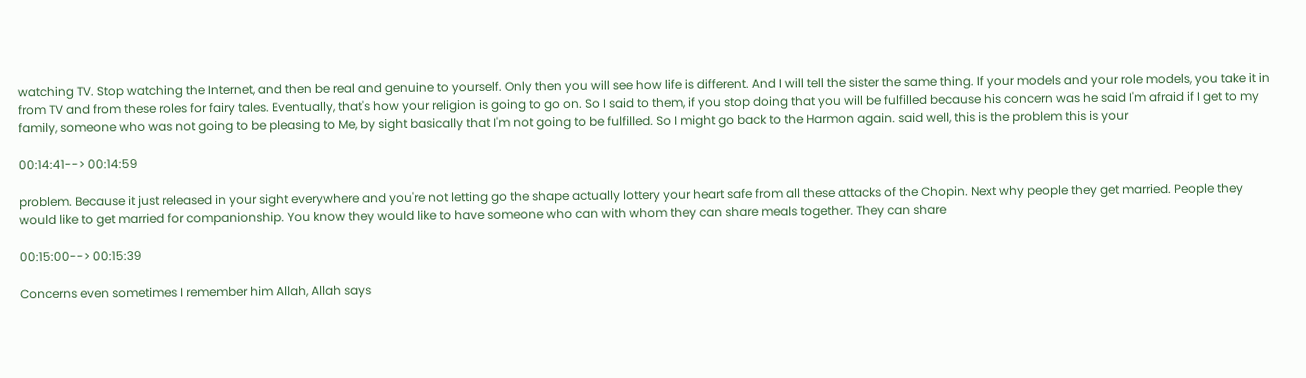watching TV. Stop watching the Internet, and then be real and genuine to yourself. Only then you will see how life is different. And I will tell the sister the same thing. If your models and your role models, you take it in from TV and from these roles for fairy tales. Eventually, that's how your religion is going to go on. So I said to them, if you stop doing that you will be fulfilled because his concern was he said I'm afraid if I get to my family, someone who was not going to be pleasing to Me, by sight basically that I'm not going to be fulfilled. So I might go back to the Harmon again. said well, this is the problem this is your

00:14:41--> 00:14:59

problem. Because it just released in your sight everywhere and you're not letting go the shape actually lottery your heart safe from all these attacks of the Chopin. Next why people they get married. People they would like to get married for companionship. You know they would like to have someone who can with whom they can share meals together. They can share

00:15:00--> 00:15:39

Concerns even sometimes I remember him Allah, Allah says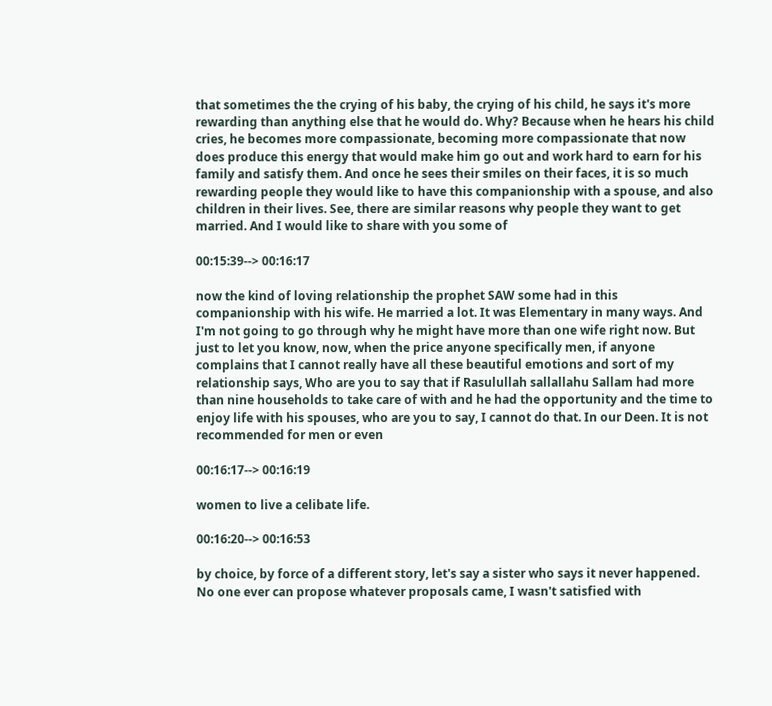that sometimes the the crying of his baby, the crying of his child, he says it's more rewarding than anything else that he would do. Why? Because when he hears his child cries, he becomes more compassionate, becoming more compassionate that now does produce this energy that would make him go out and work hard to earn for his family and satisfy them. And once he sees their smiles on their faces, it is so much rewarding people they would like to have this companionship with a spouse, and also children in their lives. See, there are similar reasons why people they want to get married. And I would like to share with you some of

00:15:39--> 00:16:17

now the kind of loving relationship the prophet SAW some had in this companionship with his wife. He married a lot. It was Elementary in many ways. And I'm not going to go through why he might have more than one wife right now. But just to let you know, now, when the price anyone specifically men, if anyone complains that I cannot really have all these beautiful emotions and sort of my relationship says, Who are you to say that if Rasulullah sallallahu Sallam had more than nine households to take care of with and he had the opportunity and the time to enjoy life with his spouses, who are you to say, I cannot do that. In our Deen. It is not recommended for men or even

00:16:17--> 00:16:19

women to live a celibate life.

00:16:20--> 00:16:53

by choice, by force of a different story, let's say a sister who says it never happened. No one ever can propose whatever proposals came, I wasn't satisfied with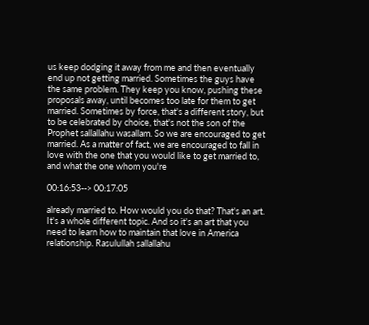us keep dodging it away from me and then eventually end up not getting married. Sometimes the guys have the same problem. They keep you know, pushing these proposals away, until becomes too late for them to get married. Sometimes by force, that's a different story, but to be celebrated by choice, that's not the son of the Prophet sallallahu wasallam. So we are encouraged to get married. As a matter of fact, we are encouraged to fall in love with the one that you would like to get married to, and what the one whom you're

00:16:53--> 00:17:05

already married to. How would you do that? That's an art. It's a whole different topic. And so it's an art that you need to learn how to maintain that love in America relationship. Rasulullah sallallahu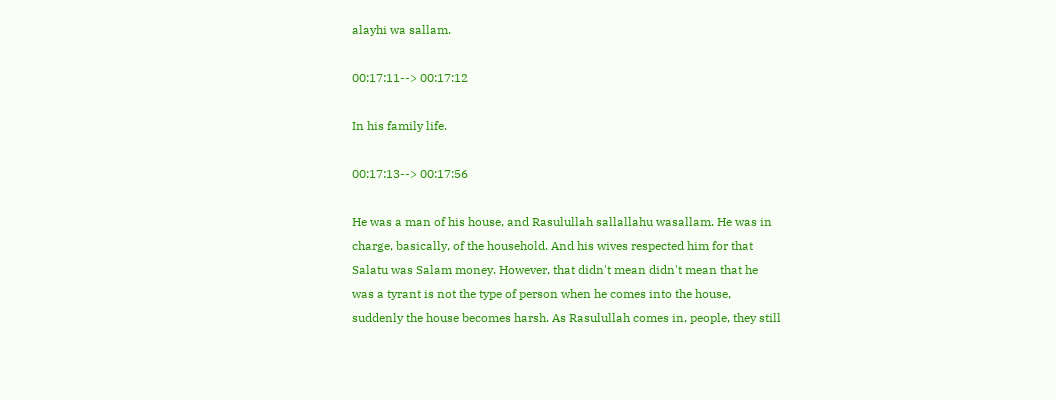alayhi wa sallam.

00:17:11--> 00:17:12

In his family life.

00:17:13--> 00:17:56

He was a man of his house, and Rasulullah sallallahu wasallam. He was in charge, basically, of the household. And his wives respected him for that Salatu was Salam money. However, that didn't mean didn't mean that he was a tyrant is not the type of person when he comes into the house, suddenly the house becomes harsh. As Rasulullah comes in, people, they still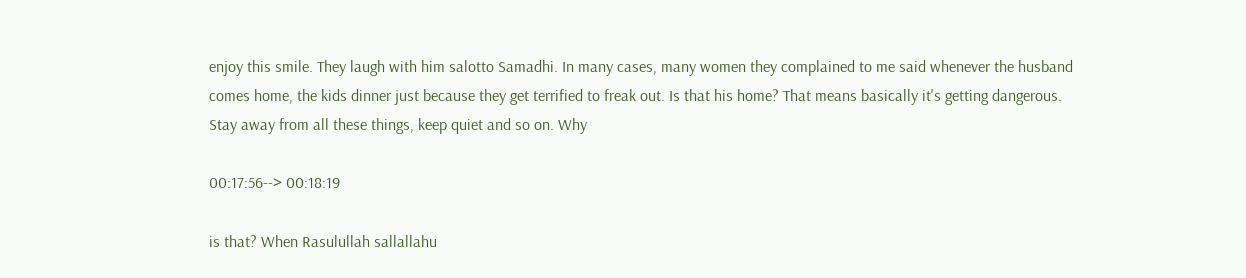enjoy this smile. They laugh with him salotto Samadhi. In many cases, many women they complained to me said whenever the husband comes home, the kids dinner just because they get terrified to freak out. Is that his home? That means basically it's getting dangerous. Stay away from all these things, keep quiet and so on. Why

00:17:56--> 00:18:19

is that? When Rasulullah sallallahu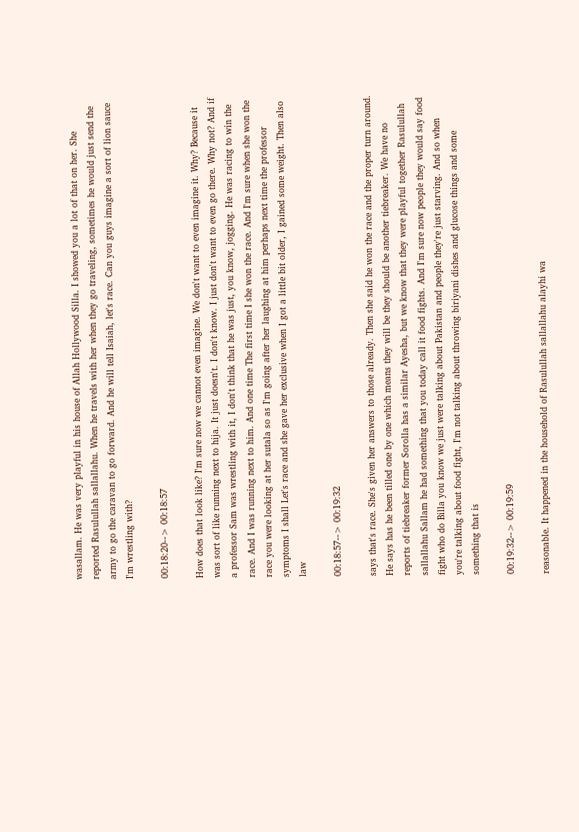wasallam. He was very playful in his house of Allah Hollywood Silla. I showed you a lot of that on her. She reported Rasulullah sallallahu. When he travels with her when they go traveling, sometimes he would just send the army to go the caravan to go forward. And he will tell Isaiah, let's race. Can you guys imagine a sort of lion sauce I'm wrestling with?

00:18:20--> 00:18:57

How does that look like? I'm sure now we cannot even imagine. We don't want to even imagine it. Why? Because it was sort of like running next to hija. It just doesn't. I don't know. I just don't want to even go there. Why not? And if a professor Sam was wrestling with it, I don't think that he was just, you know, jogging. He was racing to win the race. And I was running next to him. And one time The first time I she won the race. And I'm sure when she won the race you were looking at her sutala so as I'm going after her laughing at him perhaps next time the professor symptoms I shall Let's race and she gave her exclusive when I got a little bit older, I gained some weight. Then also law

00:18:57--> 00:19:32

says that's race. She's given her answers to those already. Then she said he won the race and the proper turn around. He says has he been tilled one by one which means they will be they should be another tiebreaker. We have no reports of tiebreaker former Sorolla has a similar Ayesha, but we know that they were playful together Rasulullah sallallahu Sallam he had something that you today call it food fights. And I'm sure now people they would say food fight who do Billa you know we just were talking about Pakistan and people they're just starving. And so when you're talking about food fight, I'm not talking about throwing biriyani dishes and glucose things and some something that is

00:19:32--> 00:19:59

reasonable. It happened in the household of Rasulullah sallallahu alayhi wa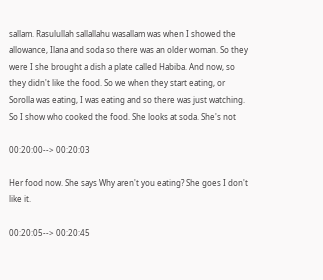sallam. Rasulullah sallallahu wasallam was when I showed the allowance, Ilana and soda so there was an older woman. So they were I she brought a dish a plate called Habiba. And now, so they didn't like the food. So we when they start eating, or Sorolla was eating, I was eating and so there was just watching. So I show who cooked the food. She looks at soda. She's not

00:20:00--> 00:20:03

Her food now. She says Why aren't you eating? She goes I don't like it.

00:20:05--> 00:20:45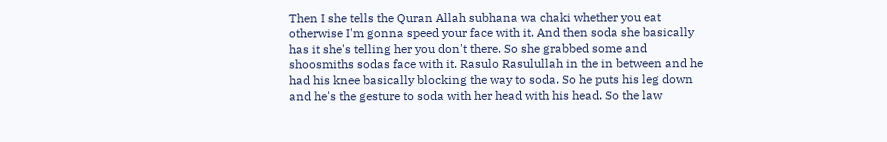Then I she tells the Quran Allah subhana wa chaki whether you eat otherwise I'm gonna speed your face with it. And then soda she basically has it she's telling her you don't there. So she grabbed some and shoosmiths sodas face with it. Rasulo Rasulullah in the in between and he had his knee basically blocking the way to soda. So he puts his leg down and he's the gesture to soda with her head with his head. So the law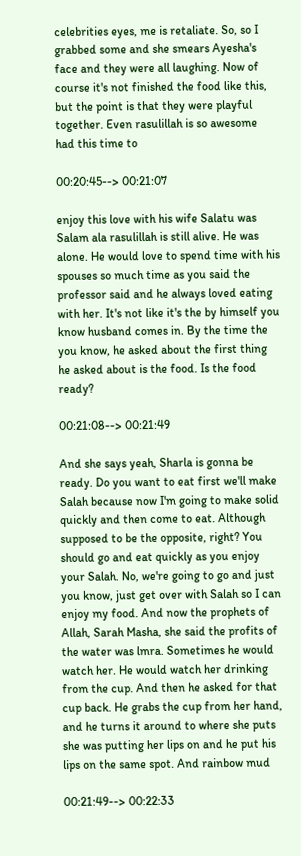celebrities eyes, me is retaliate. So, so I grabbed some and she smears Ayesha's face and they were all laughing. Now of course it's not finished the food like this, but the point is that they were playful together. Even rasulillah is so awesome had this time to

00:20:45--> 00:21:07

enjoy this love with his wife Salatu was Salam ala rasulillah is still alive. He was alone. He would love to spend time with his spouses so much time as you said the professor said and he always loved eating with her. It's not like it's the by himself you know husband comes in. By the time the you know, he asked about the first thing he asked about is the food. Is the food ready?

00:21:08--> 00:21:49

And she says yeah, Sharla is gonna be ready. Do you want to eat first we'll make Salah because now I'm going to make solid quickly and then come to eat. Although supposed to be the opposite, right? You should go and eat quickly as you enjoy your Salah. No, we're going to go and just you know, just get over with Salah so I can enjoy my food. And now the prophets of Allah, Sarah Masha, she said the profits of the water was lmra. Sometimes he would watch her. He would watch her drinking from the cup. And then he asked for that cup back. He grabs the cup from her hand, and he turns it around to where she puts she was putting her lips on and he put his lips on the same spot. And rainbow mud

00:21:49--> 00:22:33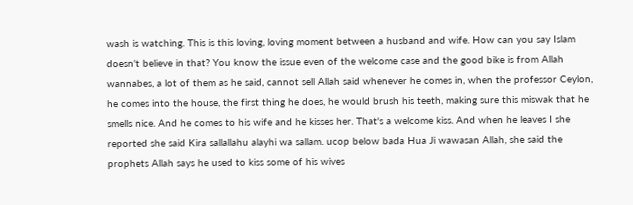wash is watching. This is this loving, loving moment between a husband and wife. How can you say Islam doesn't believe in that? You know the issue even of the welcome case and the good bike is from Allah wannabes, a lot of them as he said, cannot sell Allah said whenever he comes in, when the professor Ceylon, he comes into the house, the first thing he does, he would brush his teeth, making sure this miswak that he smells nice. And he comes to his wife and he kisses her. That's a welcome kiss. And when he leaves I she reported she said Kira sallallahu alayhi wa sallam. ucop below bada Hua Ji wawasan Allah, she said the prophets Allah says he used to kiss some of his wives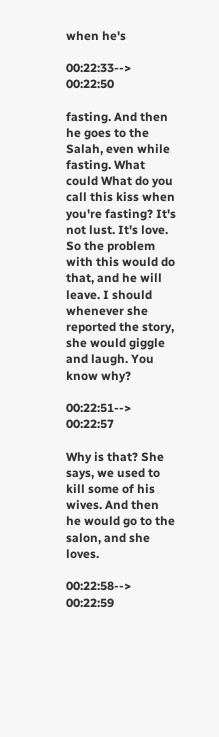when he's

00:22:33--> 00:22:50

fasting. And then he goes to the Salah, even while fasting. What could What do you call this kiss when you're fasting? It's not lust. It's love. So the problem with this would do that, and he will leave. I should whenever she reported the story, she would giggle and laugh. You know why?

00:22:51--> 00:22:57

Why is that? She says, we used to kill some of his wives. And then he would go to the salon, and she loves.

00:22:58--> 00:22:59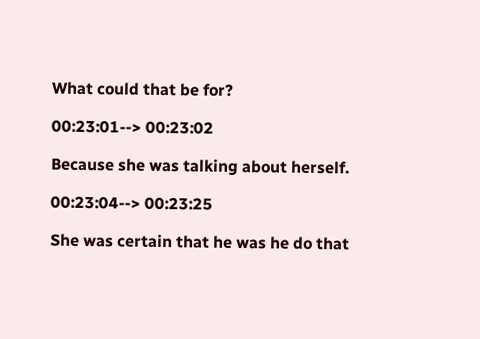What could that be for?

00:23:01--> 00:23:02

Because she was talking about herself.

00:23:04--> 00:23:25

She was certain that he was he do that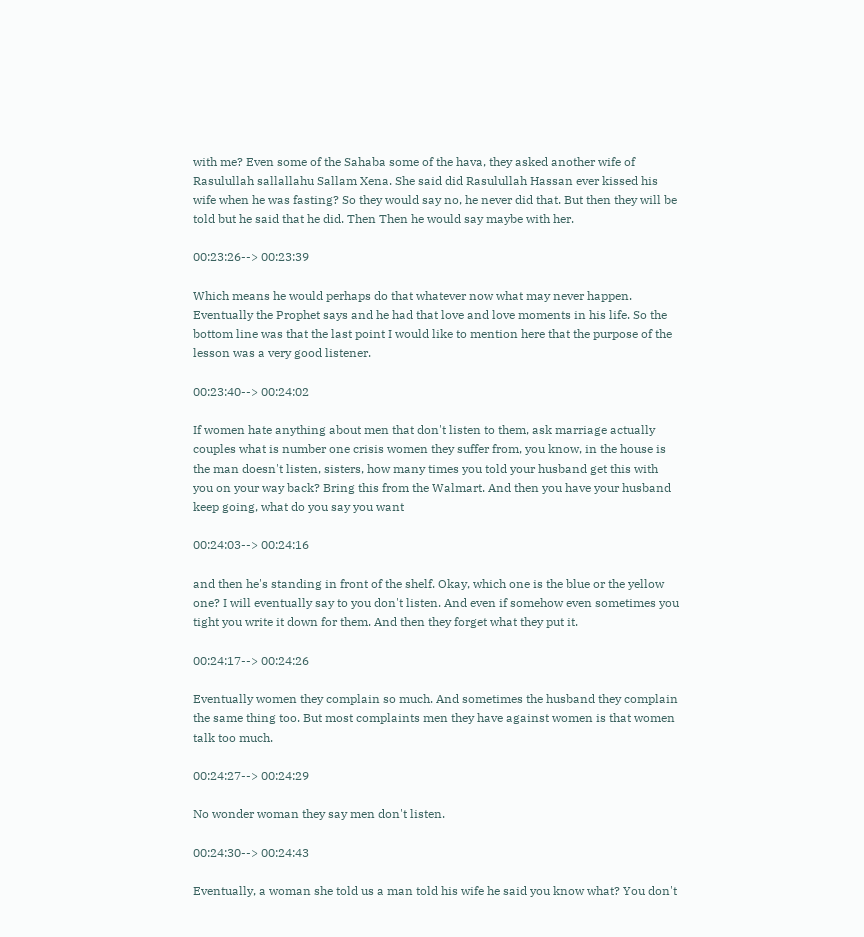with me? Even some of the Sahaba some of the hava, they asked another wife of Rasulullah sallallahu Sallam Xena. She said did Rasulullah Hassan ever kissed his wife when he was fasting? So they would say no, he never did that. But then they will be told but he said that he did. Then Then he would say maybe with her.

00:23:26--> 00:23:39

Which means he would perhaps do that whatever now what may never happen. Eventually the Prophet says and he had that love and love moments in his life. So the bottom line was that the last point I would like to mention here that the purpose of the lesson was a very good listener.

00:23:40--> 00:24:02

If women hate anything about men that don't listen to them, ask marriage actually couples what is number one crisis women they suffer from, you know, in the house is the man doesn't listen, sisters, how many times you told your husband get this with you on your way back? Bring this from the Walmart. And then you have your husband keep going, what do you say you want

00:24:03--> 00:24:16

and then he's standing in front of the shelf. Okay, which one is the blue or the yellow one? I will eventually say to you don't listen. And even if somehow even sometimes you tight you write it down for them. And then they forget what they put it.

00:24:17--> 00:24:26

Eventually women they complain so much. And sometimes the husband they complain the same thing too. But most complaints men they have against women is that women talk too much.

00:24:27--> 00:24:29

No wonder woman they say men don't listen.

00:24:30--> 00:24:43

Eventually, a woman she told us a man told his wife he said you know what? You don't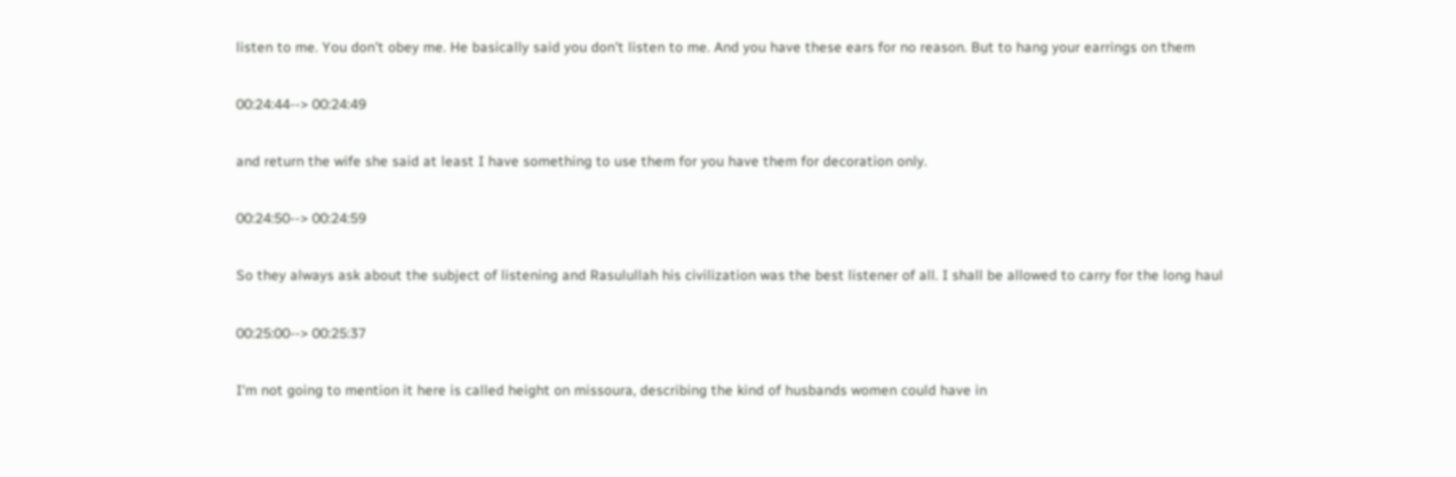listen to me. You don't obey me. He basically said you don't listen to me. And you have these ears for no reason. But to hang your earrings on them

00:24:44--> 00:24:49

and return the wife she said at least I have something to use them for you have them for decoration only.

00:24:50--> 00:24:59

So they always ask about the subject of listening and Rasulullah his civilization was the best listener of all. I shall be allowed to carry for the long haul

00:25:00--> 00:25:37

I'm not going to mention it here is called height on missoura, describing the kind of husbands women could have in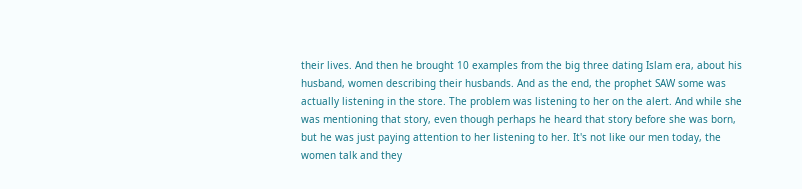their lives. And then he brought 10 examples from the big three dating Islam era, about his husband, women describing their husbands. And as the end, the prophet SAW some was actually listening in the store. The problem was listening to her on the alert. And while she was mentioning that story, even though perhaps he heard that story before she was born, but he was just paying attention to her listening to her. It's not like our men today, the women talk and they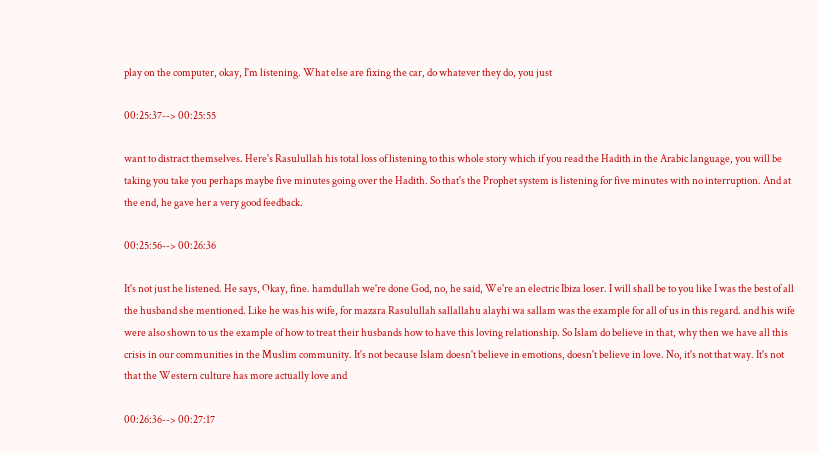play on the computer, okay, I'm listening. What else are fixing the car, do whatever they do, you just

00:25:37--> 00:25:55

want to distract themselves. Here's Rasulullah his total loss of listening to this whole story which if you read the Hadith in the Arabic language, you will be taking you take you perhaps maybe five minutes going over the Hadith. So that's the Prophet system is listening for five minutes with no interruption. And at the end, he gave her a very good feedback.

00:25:56--> 00:26:36

It's not just he listened. He says, Okay, fine. hamdullah we're done God, no, he said, We're an electric Ibiza loser. I will shall be to you like I was the best of all the husband she mentioned. Like he was his wife, for mazara Rasulullah sallallahu alayhi wa sallam was the example for all of us in this regard. and his wife were also shown to us the example of how to treat their husbands how to have this loving relationship. So Islam do believe in that, why then we have all this crisis in our communities in the Muslim community. It's not because Islam doesn't believe in emotions, doesn't believe in love. No, it's not that way. It's not that the Western culture has more actually love and

00:26:36--> 00:27:17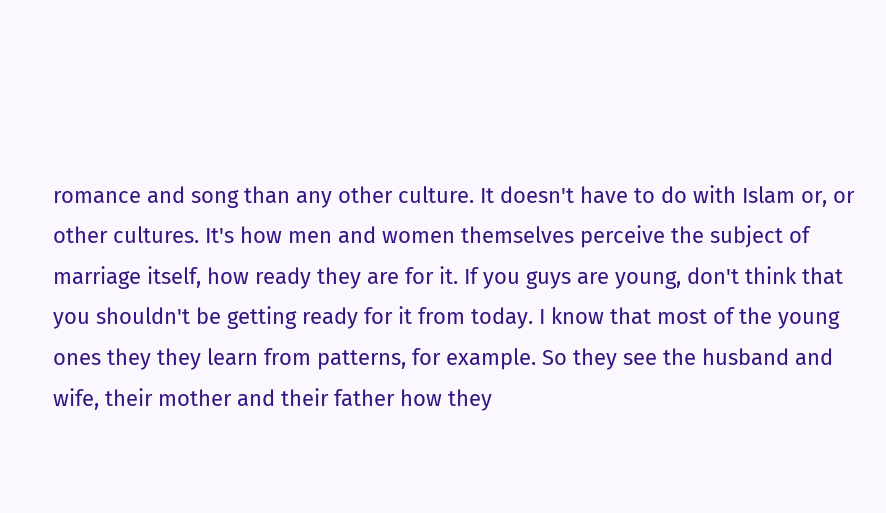romance and song than any other culture. It doesn't have to do with Islam or, or other cultures. It's how men and women themselves perceive the subject of marriage itself, how ready they are for it. If you guys are young, don't think that you shouldn't be getting ready for it from today. I know that most of the young ones they they learn from patterns, for example. So they see the husband and wife, their mother and their father how they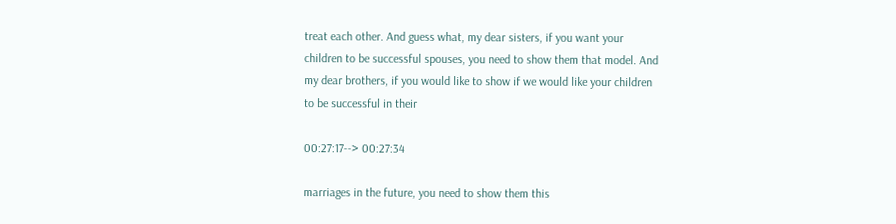treat each other. And guess what, my dear sisters, if you want your children to be successful spouses, you need to show them that model. And my dear brothers, if you would like to show if we would like your children to be successful in their

00:27:17--> 00:27:34

marriages in the future, you need to show them this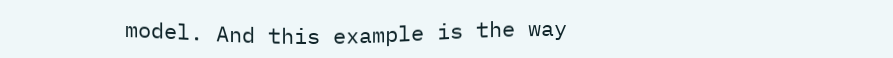model. And this example is the way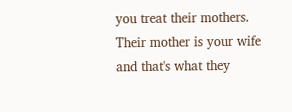you treat their mothers. Their mother is your wife and that's what they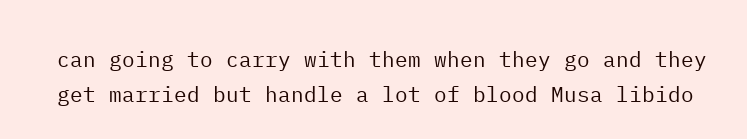can going to carry with them when they go and they get married but handle a lot of blood Musa libido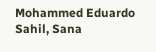Mohammed Eduardo Sahil, Sana